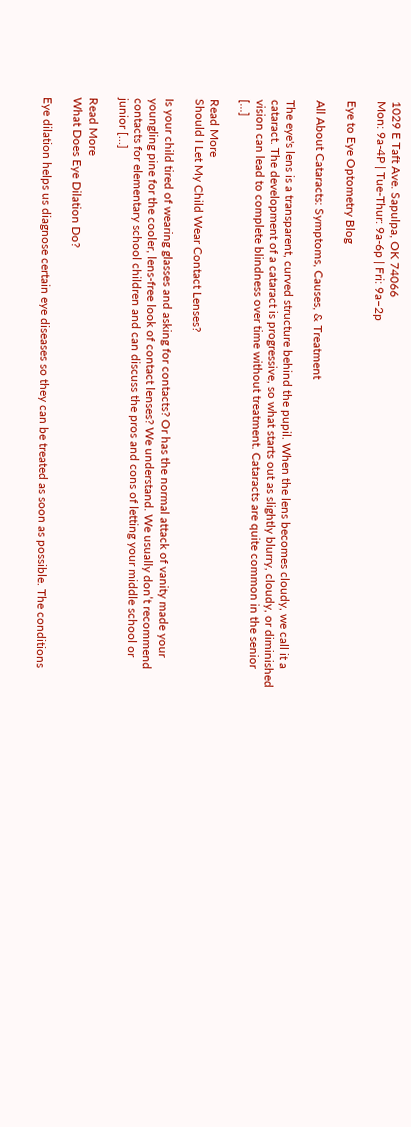1029 E Taft Ave. Sapulpa, OK 74066
Mon: 9a-4P | Tue-Thur: 9a-6p | Fri: 9a–2p

Eye to Eye Optometry Blog

All About Cataracts: Symptoms, Causes, & Treatment

The eye's lens is a transparent, curved structure behind the pupil. When the lens becomes cloudy, we call it a cataract. The development of a cataract is progressive, so what starts out as slightly blurry, cloudy, or diminished vision can lead to complete blindness over time without treatment. Cataracts are quite common in the senior […]

Read More
Should I Let My Child Wear Contact Lenses?

Is your child tired of wearing glasses and asking for contacts? Or has the normal attack of vanity made your youngling pine for the cooler, lens-free look of contact lenses? We understand. We usually don’t recommend contacts for elementary school children and can discuss the pros and cons of letting your middle school or junior […]

Read More
What Does Eye Dilation Do?

Eye dilation helps us diagnose certain eye diseases so they can be treated as soon as possible. The conditions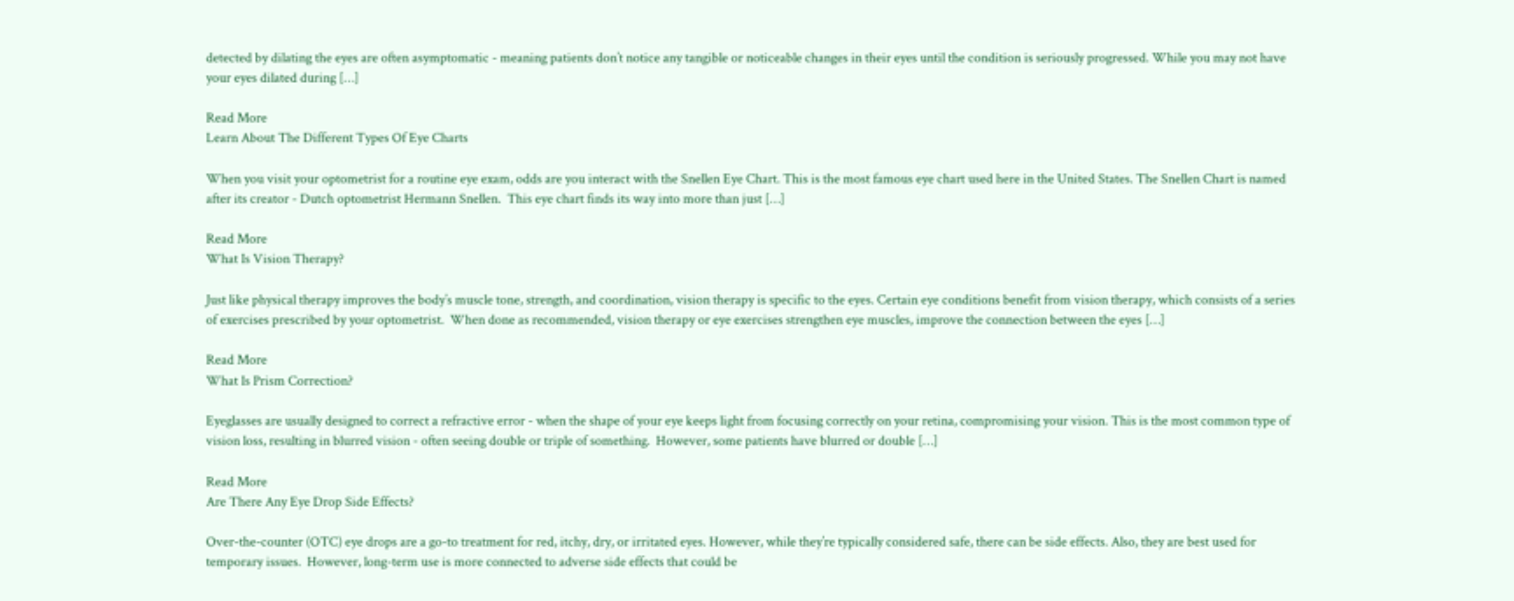detected by dilating the eyes are often asymptomatic - meaning patients don’t notice any tangible or noticeable changes in their eyes until the condition is seriously progressed. While you may not have your eyes dilated during […]

Read More
Learn About The Different Types Of Eye Charts

When you visit your optometrist for a routine eye exam, odds are you interact with the Snellen Eye Chart. This is the most famous eye chart used here in the United States. The Snellen Chart is named after its creator - Dutch optometrist Hermann Snellen.  This eye chart finds its way into more than just […]

Read More
What Is Vision Therapy?

Just like physical therapy improves the body’s muscle tone, strength, and coordination, vision therapy is specific to the eyes. Certain eye conditions benefit from vision therapy, which consists of a series of exercises prescribed by your optometrist.  When done as recommended, vision therapy or eye exercises strengthen eye muscles, improve the connection between the eyes […]

Read More
What Is Prism Correction?

Eyeglasses are usually designed to correct a refractive error - when the shape of your eye keeps light from focusing correctly on your retina, compromising your vision. This is the most common type of vision loss, resulting in blurred vision - often seeing double or triple of something.  However, some patients have blurred or double […]

Read More
Are There Any Eye Drop Side Effects?

Over-the-counter (OTC) eye drops are a go-to treatment for red, itchy, dry, or irritated eyes. However, while they’re typically considered safe, there can be side effects. Also, they are best used for temporary issues.  However, long-term use is more connected to adverse side effects that could be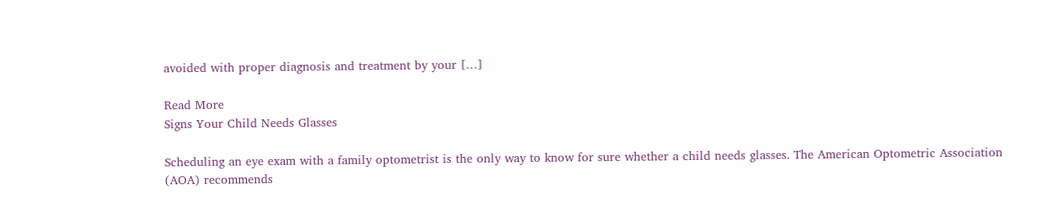avoided with proper diagnosis and treatment by your […]

Read More
Signs Your Child Needs Glasses

Scheduling an eye exam with a family optometrist is the only way to know for sure whether a child needs glasses. The American Optometric Association (AOA) recommends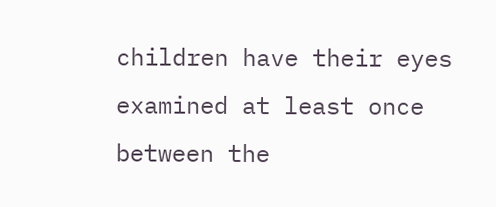children have their eyes examined at least once between the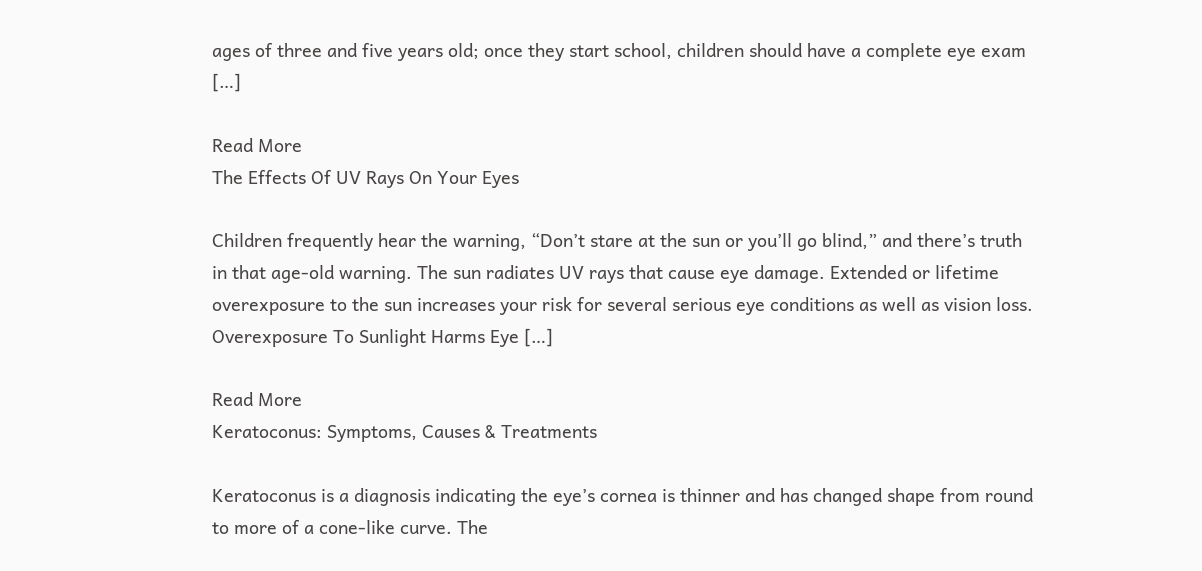ages of three and five years old; once they start school, children should have a complete eye exam […]

Read More
The Effects Of UV Rays On Your Eyes

Children frequently hear the warning, “Don’t stare at the sun or you’ll go blind,” and there’s truth in that age-old warning. The sun radiates UV rays that cause eye damage. Extended or lifetime overexposure to the sun increases your risk for several serious eye conditions as well as vision loss. Overexposure To Sunlight Harms Eye […]

Read More
Keratoconus: Symptoms, Causes & Treatments

Keratoconus is a diagnosis indicating the eye’s cornea is thinner and has changed shape from round to more of a cone-like curve. The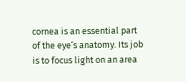cornea is an essential part of the eye’s anatomy. Its job is to focus light on an area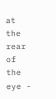at the rear of the eye -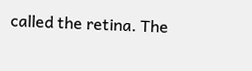called the retina. The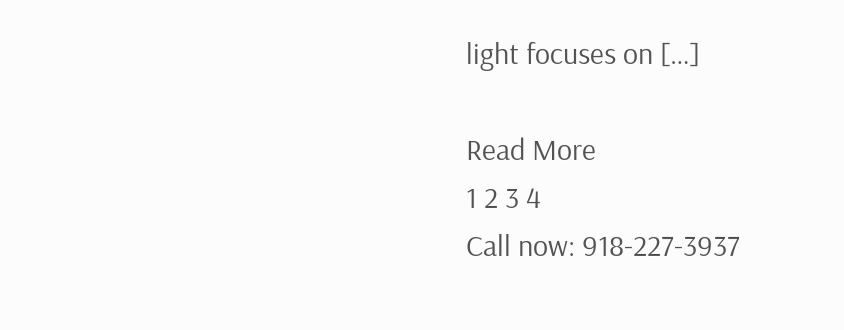light focuses on […]

Read More
1 2 3 4
Call now: 918-227-3937